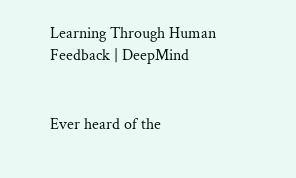Learning Through Human Feedback | DeepMind


Ever heard of the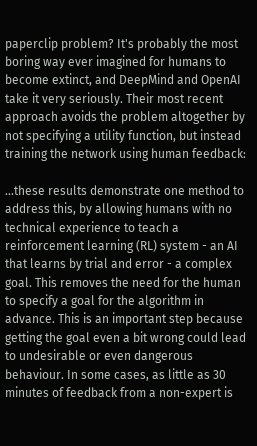paperclip problem? It's probably the most boring way ever imagined for humans to become extinct, and DeepMind and OpenAI take it very seriously. Their most recent approach avoids the problem altogether by not specifying a utility function, but instead training the network using human feedback:

...these results demonstrate one method to address this, by allowing humans with no technical experience to teach a reinforcement learning (RL) system - an AI that learns by trial and error - a complex goal. This removes the need for the human to specify a goal for the algorithm in advance. This is an important step because getting the goal even a bit wrong could lead to undesirable or even dangerous behaviour. In some cases, as little as 30 minutes of feedback from a non-expert is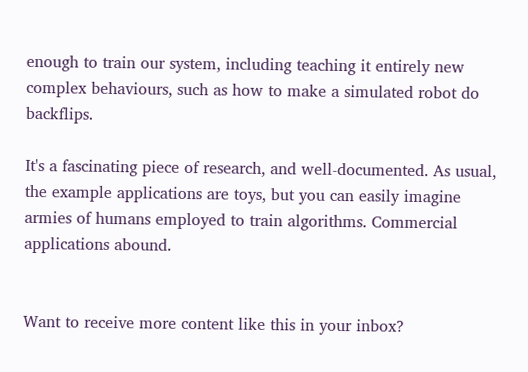enough to train our system, including teaching it entirely new complex behaviours, such as how to make a simulated robot do backflips.

It's a fascinating piece of research, and well-documented. As usual, the example applications are toys, but you can easily imagine armies of humans employed to train algorithms. Commercial applications abound.


Want to receive more content like this in your inbox?